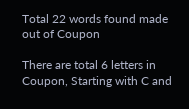Total 22 words found made out of Coupon

There are total 6 letters in Coupon, Starting with C and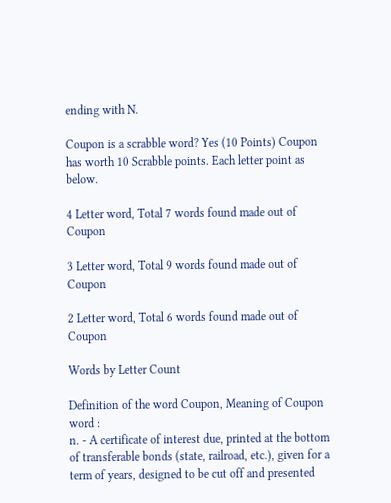ending with N.

Coupon is a scrabble word? Yes (10 Points) Coupon has worth 10 Scrabble points. Each letter point as below.

4 Letter word, Total 7 words found made out of Coupon

3 Letter word, Total 9 words found made out of Coupon

2 Letter word, Total 6 words found made out of Coupon

Words by Letter Count

Definition of the word Coupon, Meaning of Coupon word :
n. - A certificate of interest due, printed at the bottom of transferable bonds (state, railroad, etc.), given for a term of years, designed to be cut off and presented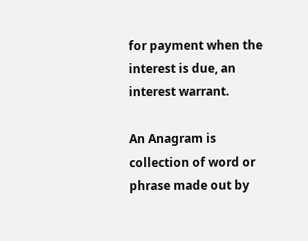for payment when the interest is due, an interest warrant.

An Anagram is collection of word or phrase made out by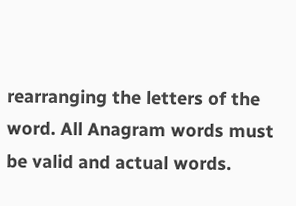rearranging the letters of the word. All Anagram words must be valid and actual words.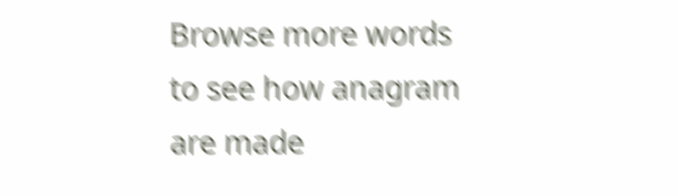Browse more words to see how anagram are made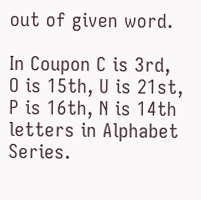out of given word.

In Coupon C is 3rd, O is 15th, U is 21st, P is 16th, N is 14th letters in Alphabet Series.